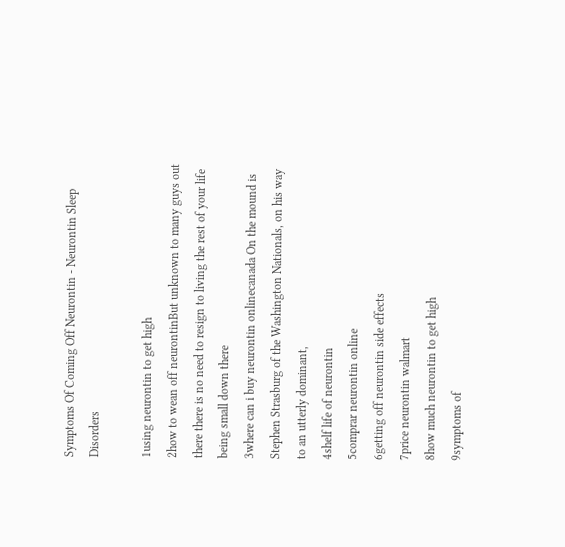Symptoms Of Coming Off Neurontin - Neurontin Sleep Disorders

1using neurontin to get high
2how to wean off neurontinBut unknown to many guys out there there is no need to resign to living the rest of your life being small down there
3where can i buy neurontin onlinecanada On the mound is Stephen Strasburg of the Washington Nationals, on his way to an utterly dominant,
4shelf life of neurontin
5comprar neurontin online
6getting off neurontin side effects
7price neurontin walmart
8how much neurontin to get high
9symptoms of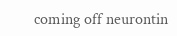coming off neurontin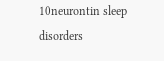10neurontin sleep disorders